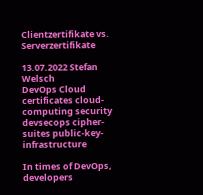Clientzertifikate vs. Serverzertifikate

13.07.2022 Stefan Welsch
DevOps Cloud certificates cloud-computing security devsecops cipher-suites public-key-infrastructure

In times of DevOps, developers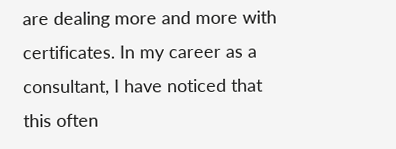are dealing more and more with certificates. In my career as a consultant, I have noticed that this often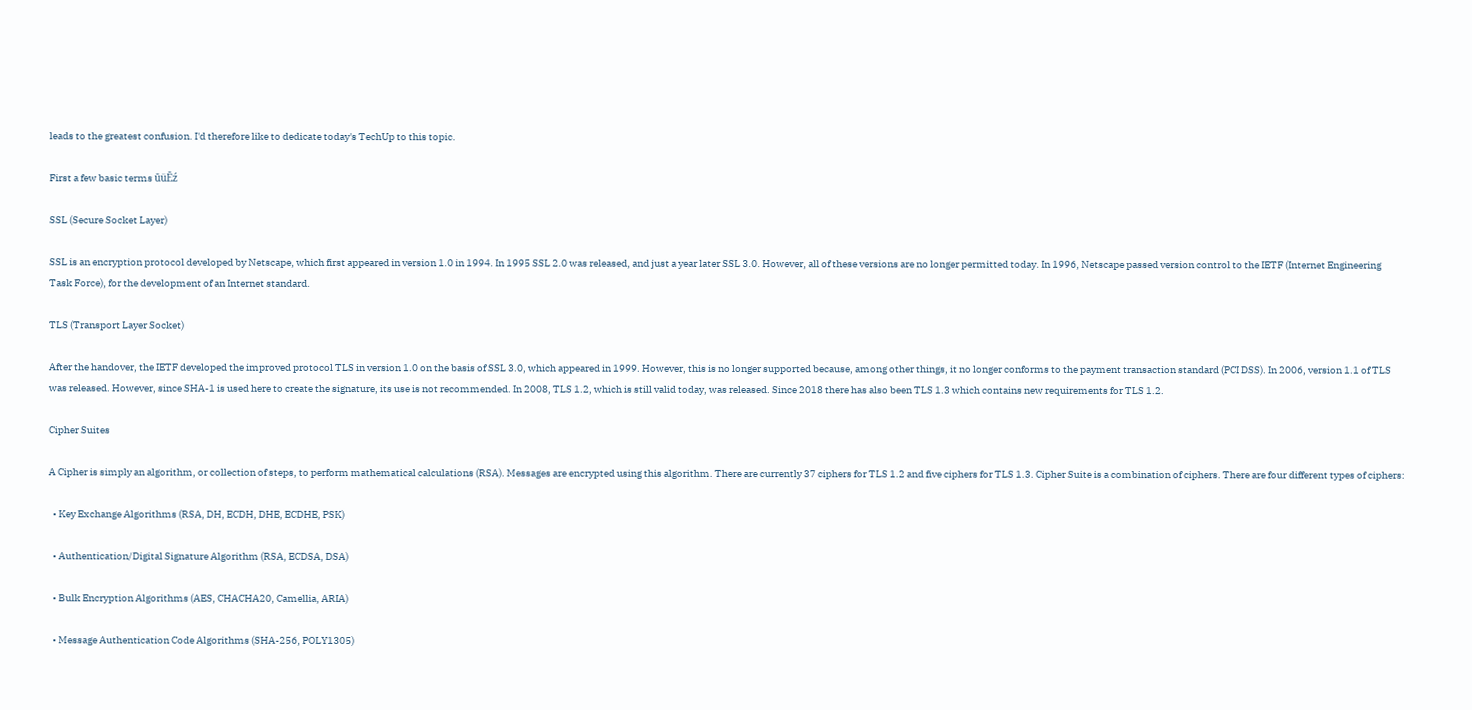leads to the greatest confusion. I'd therefore like to dedicate today's TechUp to this topic.

First a few basic terms ūüĒź

SSL (Secure Socket Layer)

SSL is an encryption protocol developed by Netscape, which first appeared in version 1.0 in 1994. In 1995 SSL 2.0 was released, and just a year later SSL 3.0. However, all of these versions are no longer permitted today. In 1996, Netscape passed version control to the IETF (Internet Engineering Task Force), for the development of an Internet standard.

TLS (Transport Layer Socket)

After the handover, the IETF developed the improved protocol TLS in version 1.0 on the basis of SSL 3.0, which appeared in 1999. However, this is no longer supported because, among other things, it no longer conforms to the payment transaction standard (PCI DSS). In 2006, version 1.1 of TLS was released. However, since SHA-1 is used here to create the signature, its use is not recommended. In 2008, TLS 1.2, which is still valid today, was released. Since 2018 there has also been TLS 1.3 which contains new requirements for TLS 1.2.

Cipher Suites

A Cipher is simply an algorithm, or collection of steps, to perform mathematical calculations (RSA). Messages are encrypted using this algorithm. There are currently 37 ciphers for TLS 1.2 and five ciphers for TLS 1.3. Cipher Suite is a combination of ciphers. There are four different types of ciphers:

  • Key Exchange Algorithms (RSA, DH, ECDH, DHE, ECDHE, PSK)

  • Authentication/Digital Signature Algorithm (RSA, ECDSA, DSA)

  • Bulk Encryption Algorithms (AES, CHACHA20, Camellia, ARIA)

  • Message Authentication Code Algorithms (SHA-256, POLY1305)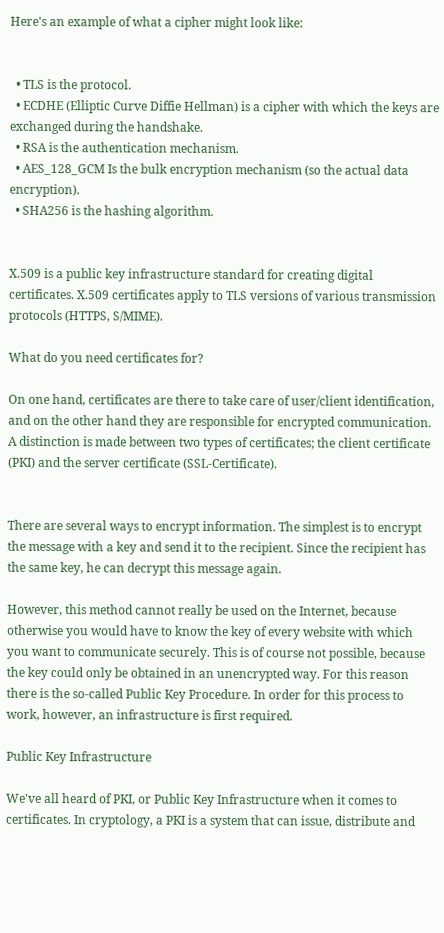Here's an example of what a cipher might look like:


  • TLS is the protocol.
  • ECDHE (Elliptic Curve Diffie Hellman) is a cipher with which the keys are exchanged during the handshake.
  • RSA is the authentication mechanism.
  • AES_128_GCM Is the bulk encryption mechanism (so the actual data encryption).
  • SHA256 is the hashing algorithm.


X.509 is a public key infrastructure standard for creating digital certificates. X.509 certificates apply to TLS versions of various transmission protocols (HTTPS, S/MIME).

What do you need certificates for?

On one hand, certificates are there to take care of user/client identification, and on the other hand they are responsible for encrypted communication. A distinction is made between two types of certificates; the client certificate (PKI) and the server certificate (SSL-Certificate).


There are several ways to encrypt information. The simplest is to encrypt the message with a key and send it to the recipient. Since the recipient has the same key, he can decrypt this message again.

However, this method cannot really be used on the Internet, because otherwise you would have to know the key of every website with which you want to communicate securely. This is of course not possible, because the key could only be obtained in an unencrypted way. For this reason there is the so-called Public Key Procedure. In order for this process to work, however, an infrastructure is first required.

Public Key Infrastructure

We've all heard of PKI, or Public Key Infrastructure when it comes to certificates. In cryptology, a PKI is a system that can issue, distribute and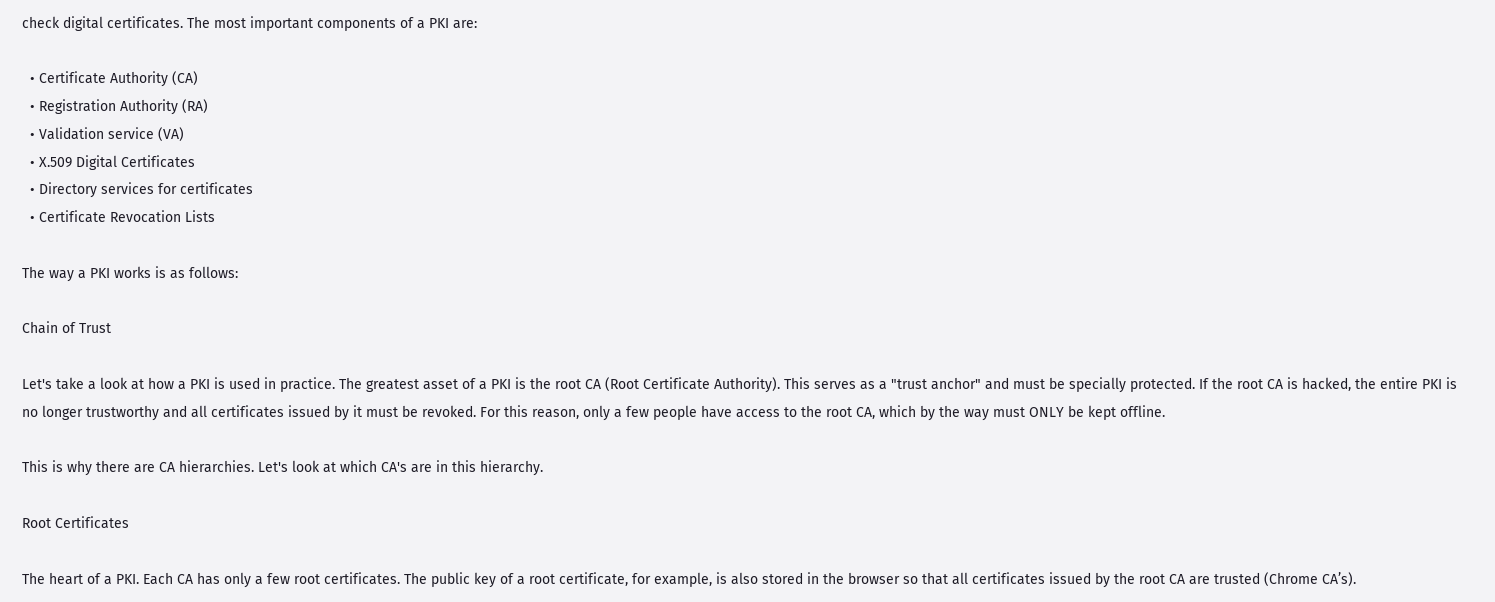check digital certificates. The most important components of a PKI are:

  • Certificate Authority (CA)
  • Registration Authority (RA)
  • Validation service (VA)
  • X.509 Digital Certificates
  • Directory services for certificates
  • Certificate Revocation Lists

The way a PKI works is as follows:

Chain of Trust

Let's take a look at how a PKI is used in practice. The greatest asset of a PKI is the root CA (Root Certificate Authority). This serves as a "trust anchor" and must be specially protected. If the root CA is hacked, the entire PKI is no longer trustworthy and all certificates issued by it must be revoked. For this reason, only a few people have access to the root CA, which by the way must ONLY be kept offline.

This is why there are CA hierarchies. Let's look at which CA's are in this hierarchy.

Root Certificates

The heart of a PKI. Each CA has only a few root certificates. The public key of a root certificate, for example, is also stored in the browser so that all certificates issued by the root CA are trusted (Chrome CA’s).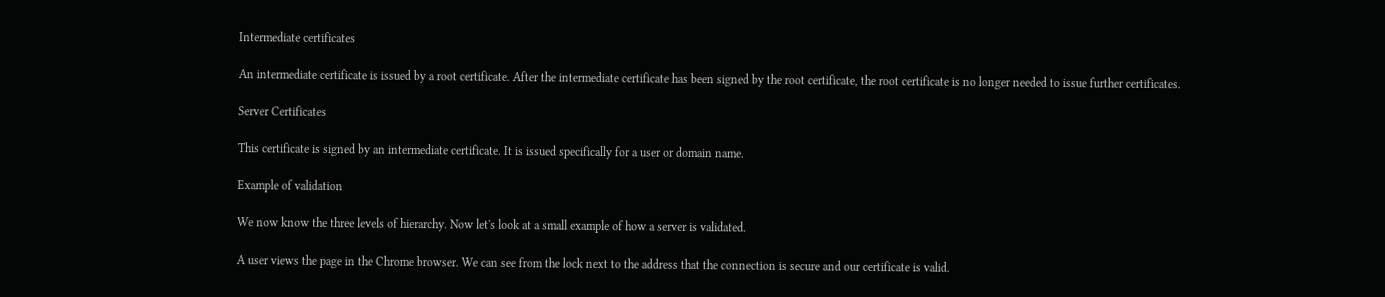Intermediate certificates

An intermediate certificate is issued by a root certificate. After the intermediate certificate has been signed by the root certificate, the root certificate is no longer needed to issue further certificates.

Server Certificates

This certificate is signed by an intermediate certificate. It is issued specifically for a user or domain name.

Example of validation

We now know the three levels of hierarchy. Now let's look at a small example of how a server is validated.

A user views the page in the Chrome browser. We can see from the lock next to the address that the connection is secure and our certificate is valid.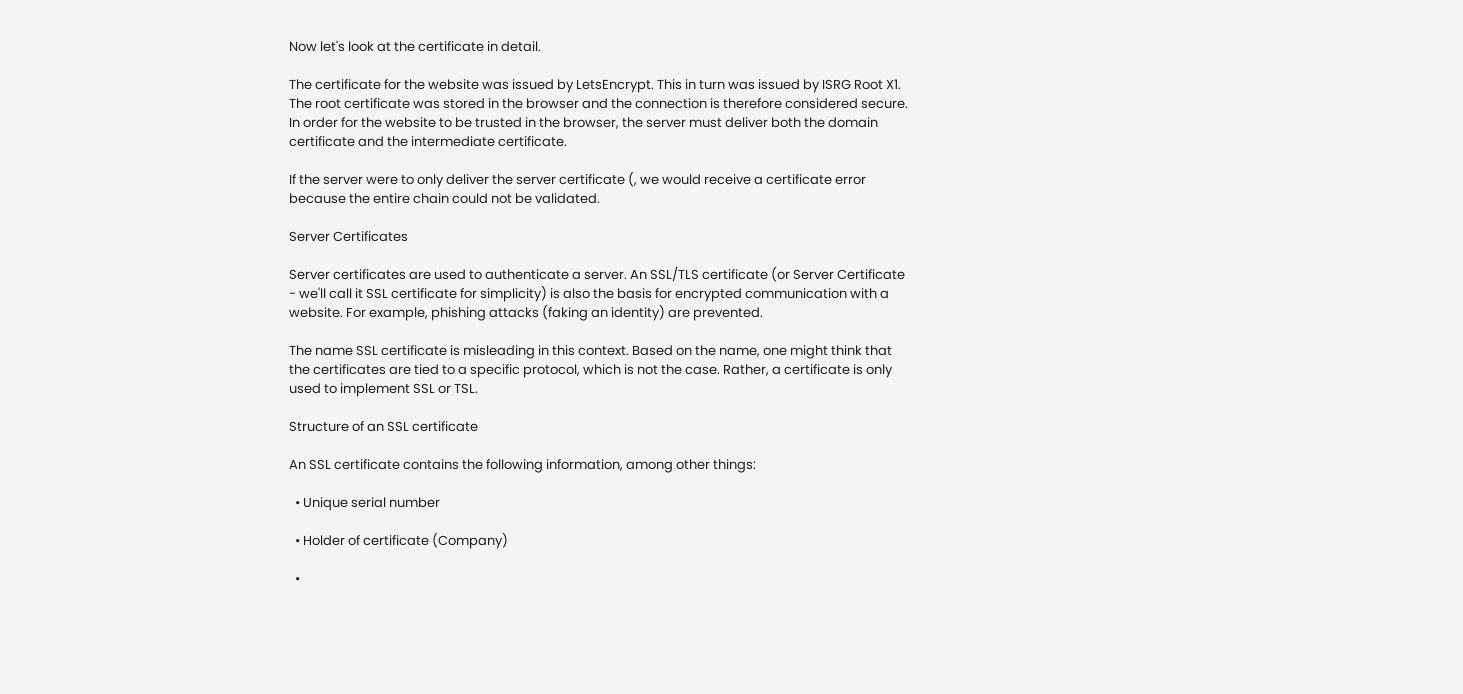Now let's look at the certificate in detail.

The certificate for the website was issued by LetsEncrypt. This in turn was issued by ISRG Root X1. The root certificate was stored in the browser and the connection is therefore considered secure. In order for the website to be trusted in the browser, the server must deliver both the domain certificate and the intermediate certificate.

If the server were to only deliver the server certificate (, we would receive a certificate error because the entire chain could not be validated.

Server Certificates

Server certificates are used to authenticate a server. An SSL/TLS certificate (or Server Certificate - we'll call it SSL certificate for simplicity) is also the basis for encrypted communication with a website. For example, phishing attacks (faking an identity) are prevented.

The name SSL certificate is misleading in this context. Based on the name, one might think that the certificates are tied to a specific protocol, which is not the case. Rather, a certificate is only used to implement SSL or TSL.

Structure of an SSL certificate

An SSL certificate contains the following information, among other things:

  • Unique serial number

  • Holder of certificate (Company)

  •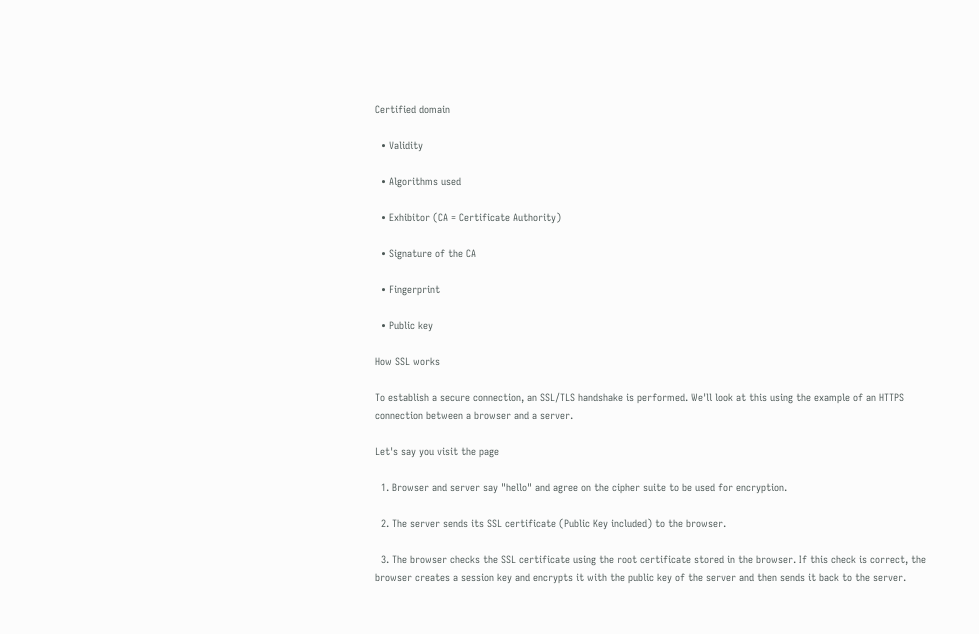Certified domain

  • Validity

  • Algorithms used

  • Exhibitor (CA = Certificate Authority)

  • Signature of the CA

  • Fingerprint

  • Public key

How SSL works

To establish a secure connection, an SSL/TLS handshake is performed. We'll look at this using the example of an HTTPS connection between a browser and a server.

Let's say you visit the page

  1. Browser and server say "hello" and agree on the cipher suite to be used for encryption.

  2. The server sends its SSL certificate (Public Key included) to the browser.

  3. The browser checks the SSL certificate using the root certificate stored in the browser. If this check is correct, the browser creates a session key and encrypts it with the public key of the server and then sends it back to the server.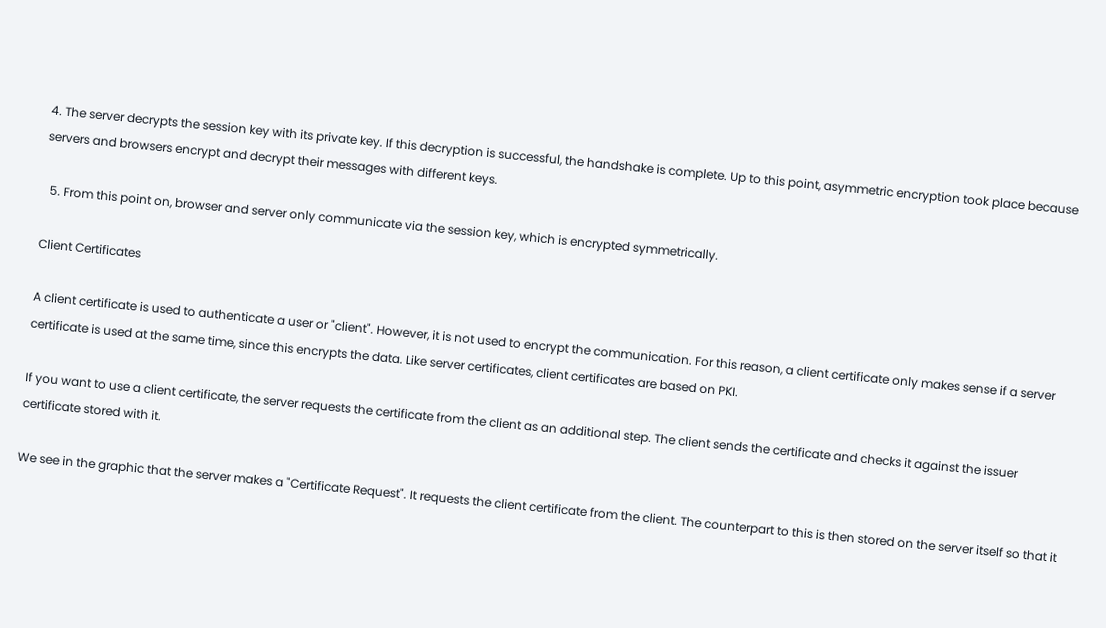4. The server decrypts the session key with its private key. If this decryption is successful, the handshake is complete. Up to this point, asymmetric encryption took place because servers and browsers encrypt and decrypt their messages with different keys.

  5. From this point on, browser and server only communicate via the session key, which is encrypted symmetrically.

Client Certificates

A client certificate is used to authenticate a user or "client". However, it is not used to encrypt the communication. For this reason, a client certificate only makes sense if a server certificate is used at the same time, since this encrypts the data. Like server certificates, client certificates are based on PKI.

If you want to use a client certificate, the server requests the certificate from the client as an additional step. The client sends the certificate and checks it against the issuer certificate stored with it.

We see in the graphic that the server makes a "Certificate Request". It requests the client certificate from the client. The counterpart to this is then stored on the server itself so that it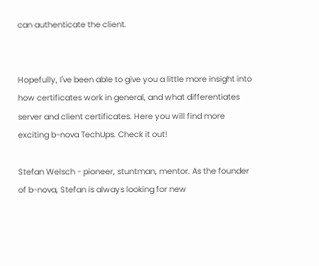can authenticate the client.


Hopefully, I've been able to give you a little more insight into how certificates work in general, and what differentiates server and client certificates. Here you will find more exciting b-nova TechUps. Check it out!

Stefan Welsch - pioneer, stuntman, mentor. As the founder of b-nova, Stefan is always looking for new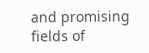and promising fields of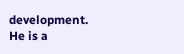development. He is a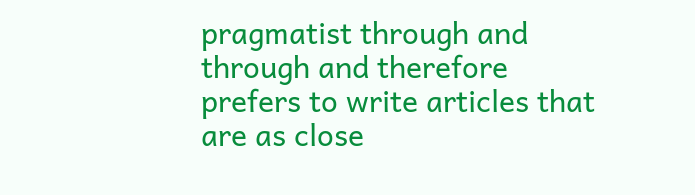pragmatist through and through and therefore prefers to write articles that are as close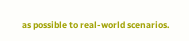as possible to real-world scenarios.